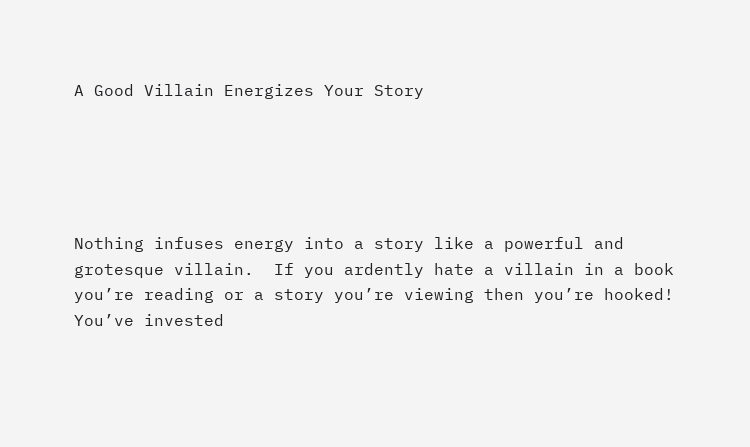A Good Villain Energizes Your Story





Nothing infuses energy into a story like a powerful and grotesque villain.  If you ardently hate a villain in a book you’re reading or a story you’re viewing then you’re hooked!  You’ve invested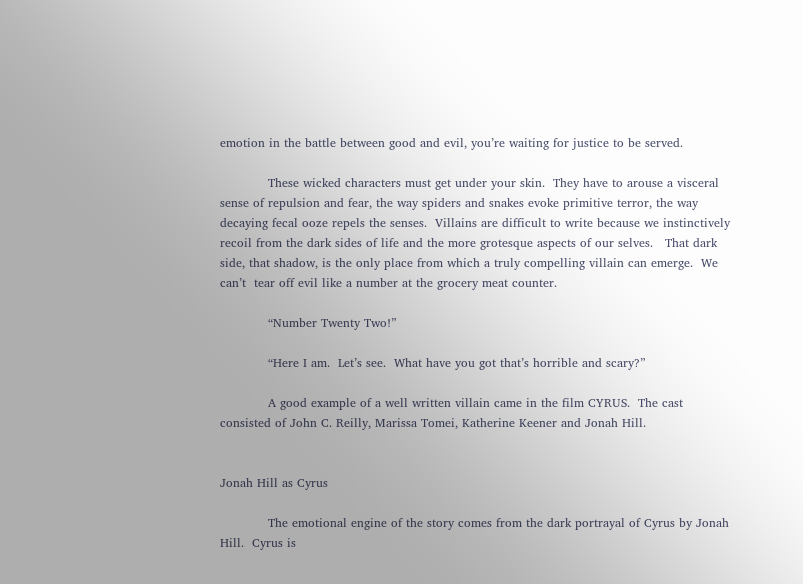emotion in the battle between good and evil, you’re waiting for justice to be served.

            These wicked characters must get under your skin.  They have to arouse a visceral sense of repulsion and fear, the way spiders and snakes evoke primitive terror, the way decaying fecal ooze repels the senses.  Villains are difficult to write because we instinctively recoil from the dark sides of life and the more grotesque aspects of our selves.   That dark side, that shadow, is the only place from which a truly compelling villain can emerge.  We can’t  tear off evil like a number at the grocery meat counter.

            “Number Twenty Two!”

            “Here I am.  Let’s see.  What have you got that’s horrible and scary?”

            A good example of a well written villain came in the film CYRUS.  The cast consisted of John C. Reilly, Marissa Tomei, Katherine Keener and Jonah Hill.


Jonah Hill as Cyrus

            The emotional engine of the story comes from the dark portrayal of Cyrus by Jonah Hill.  Cyrus is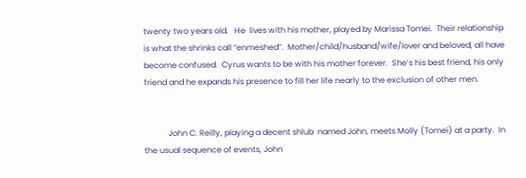twenty two years old.   He  lives with his mother, played by Marissa Tomei.  Their relationship is what the shrinks call “enmeshed”.  Mother/child/husband/wife/lover and beloved, all have become confused.  Cyrus wants to be with his mother forever.  She’s his best friend, his only friend and he expands his presence to fill her life nearly to the exclusion of other men.


            John C. Reilly, playing a decent shlub  named John, meets Molly (Tomei) at a party.  In the usual sequence of events, John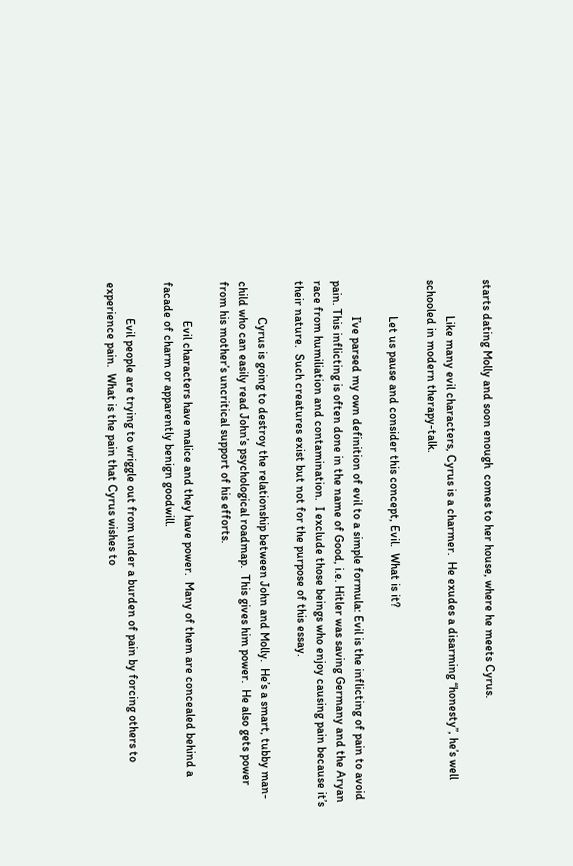starts dating Molly and soon enough  comes to her house, where he meets Cyrus.

            Like many evil characters, Cyrus is a charmer.  He exudes a disarming “honesty”, he’s well schooled in modern therapy-talk.

            Let us pause and consider this concept, Evil.  What is it?

            I’ve parsed my own definition of evil to a simple formula: Evil is the inflicting of pain to avoid pain. This inflicting is often done in the name of Good, i.e. Hitler was saving Germany and the Aryan race from humiliation and contamination.  I exclude those beings who enjoy causing pain because it’s their nature.  Such creatures exist but not for the purpose of this essay.

            Cyrus is going to destroy the relationship between John and Molly.  He’s a smart, tubby man-child who can easily read John’s psychological roadmap.  This gives him power.  He also gets power from his mother’s uncritical support of his efforts.

             Evil characters have malice and they have power.  Many of them are concealed behind a facade of charm or apparently benign goodwill.

            Evil people are trying to wriggle out from under a burden of pain by forcing others to experience pain.  What is the pain that Cyrus wishes to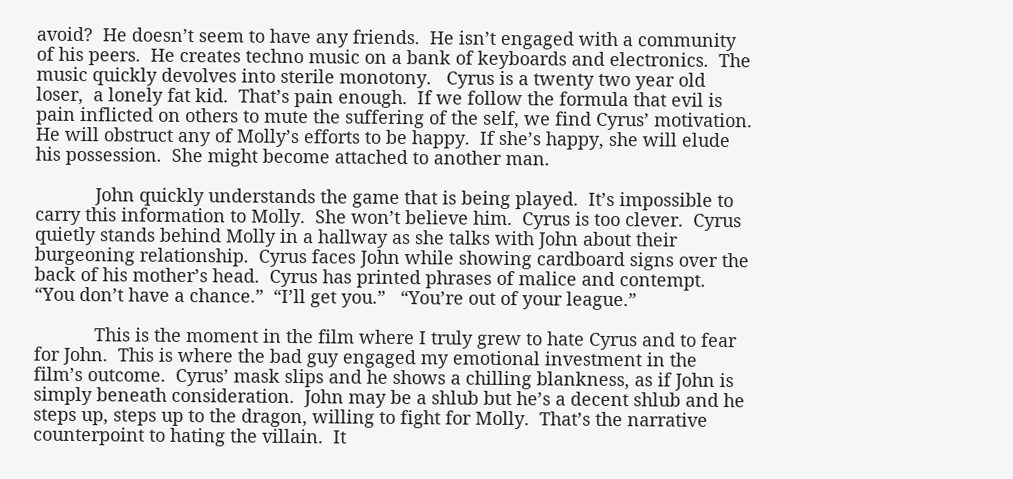avoid?  He doesn’t seem to have any friends.  He isn’t engaged with a community of his peers.  He creates techno music on a bank of keyboards and electronics.  The music quickly devolves into sterile monotony.   Cyrus is a twenty two year old loser,  a lonely fat kid.  That’s pain enough.  If we follow the formula that evil is pain inflicted on others to mute the suffering of the self, we find Cyrus’ motivation.  He will obstruct any of Molly’s efforts to be happy.  If she’s happy, she will elude his possession.  She might become attached to another man.

            John quickly understands the game that is being played.  It’s impossible to carry this information to Molly.  She won’t believe him.  Cyrus is too clever.  Cyrus quietly stands behind Molly in a hallway as she talks with John about their burgeoning relationship.  Cyrus faces John while showing cardboard signs over the back of his mother’s head.  Cyrus has printed phrases of malice and contempt.  “You don’t have a chance.”  “I’ll get you.”   “You’re out of your league.”

            This is the moment in the film where I truly grew to hate Cyrus and to fear for John.  This is where the bad guy engaged my emotional investment in the film’s outcome.  Cyrus’ mask slips and he shows a chilling blankness, as if John is simply beneath consideration.  John may be a shlub but he’s a decent shlub and he steps up, steps up to the dragon, willing to fight for Molly.  That’s the narrative counterpoint to hating the villain.  It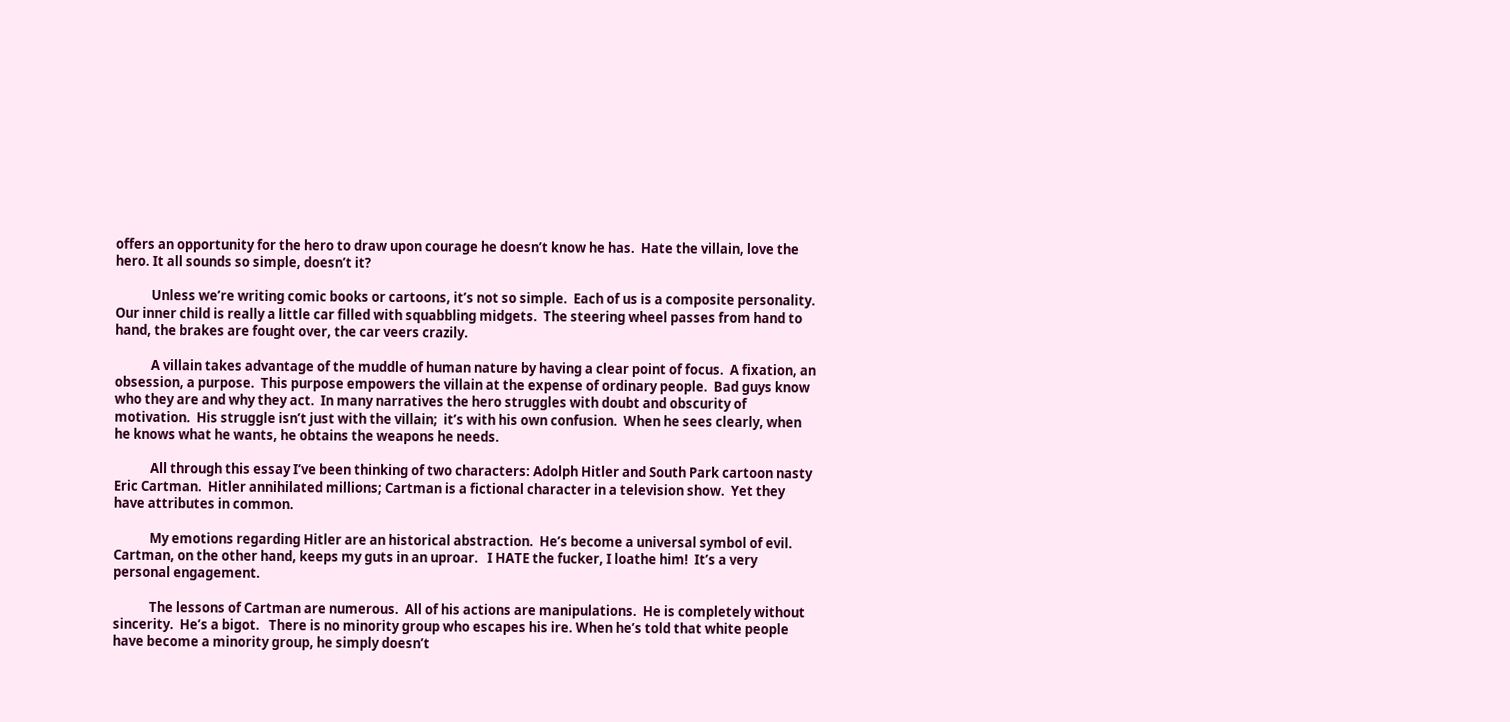offers an opportunity for the hero to draw upon courage he doesn’t know he has.  Hate the villain, love the hero. It all sounds so simple, doesn’t it?

            Unless we’re writing comic books or cartoons, it’s not so simple.  Each of us is a composite personality.  Our inner child is really a little car filled with squabbling midgets.  The steering wheel passes from hand to hand, the brakes are fought over, the car veers crazily.

            A villain takes advantage of the muddle of human nature by having a clear point of focus.  A fixation, an obsession, a purpose.  This purpose empowers the villain at the expense of ordinary people.  Bad guys know who they are and why they act.  In many narratives the hero struggles with doubt and obscurity of motivation.  His struggle isn’t just with the villain;  it’s with his own confusion.  When he sees clearly, when he knows what he wants, he obtains the weapons he needs.

            All through this essay I’ve been thinking of two characters: Adolph Hitler and South Park cartoon nasty Eric Cartman.  Hitler annihilated millions; Cartman is a fictional character in a television show.  Yet they have attributes in common.

            My emotions regarding Hitler are an historical abstraction.  He’s become a universal symbol of evil.  Cartman, on the other hand, keeps my guts in an uproar.   I HATE the fucker, I loathe him!  It’s a very personal engagement.

            The lessons of Cartman are numerous.  All of his actions are manipulations.  He is completely without sincerity.  He’s a bigot.   There is no minority group who escapes his ire. When he’s told that white people have become a minority group, he simply doesn’t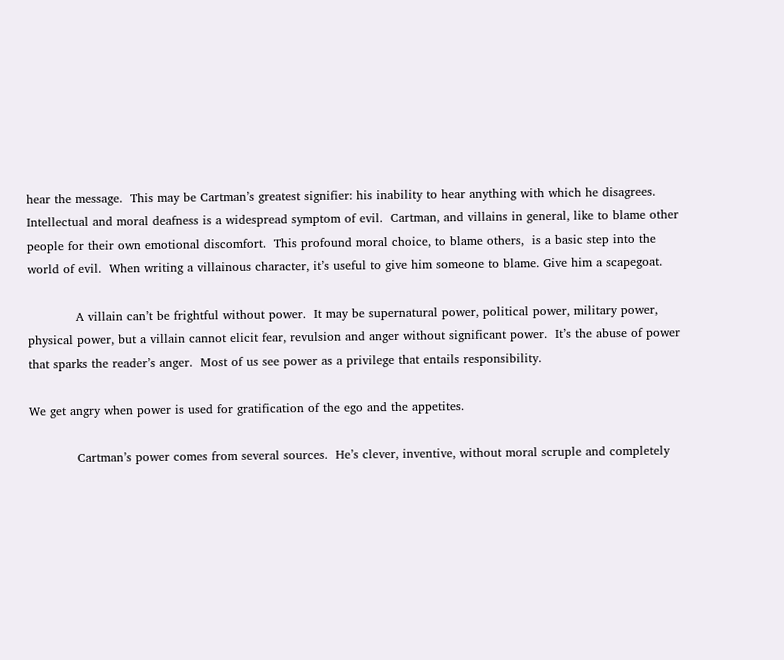hear the message.  This may be Cartman’s greatest signifier: his inability to hear anything with which he disagrees.  Intellectual and moral deafness is a widespread symptom of evil.  Cartman, and villains in general, like to blame other people for their own emotional discomfort.  This profound moral choice, to blame others,  is a basic step into the world of evil.  When writing a villainous character, it’s useful to give him someone to blame. Give him a scapegoat.

            A villain can’t be frightful without power.  It may be supernatural power, political power, military power, physical power, but a villain cannot elicit fear, revulsion and anger without significant power.  It’s the abuse of power that sparks the reader’s anger.  Most of us see power as a privilege that entails responsibility.

We get angry when power is used for gratification of the ego and the appetites.

            Cartman’s power comes from several sources.  He’s clever, inventive, without moral scruple and completely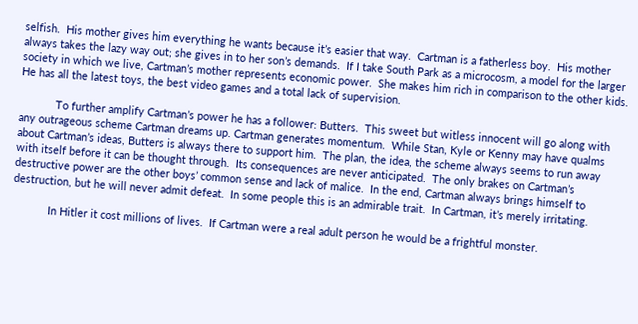selfish.  His mother gives him everything he wants because it’s easier that way.  Cartman is a fatherless boy.  His mother always takes the lazy way out; she gives in to her son’s demands.  If I take South Park as a microcosm, a model for the larger society in which we live, Cartman’s mother represents economic power.  She makes him rich in comparison to the other kids.  He has all the latest toys, the best video games and a total lack of supervision.

            To further amplify Cartman’s power he has a follower: Butters.  This sweet but witless innocent will go along with any outrageous scheme Cartman dreams up. Cartman generates momentum.  While Stan, Kyle or Kenny may have qualms about Cartman’s ideas, Butters is always there to support him.  The plan, the idea, the scheme always seems to run away with itself before it can be thought through.  Its consequences are never anticipated.  The only brakes on Cartman’s destructive power are the other boys’ common sense and lack of malice.  In the end, Cartman always brings himself to destruction, but he will never admit defeat.  In some people this is an admirable trait.  In Cartman, it’s merely irritating.

            In Hitler it cost millions of lives.  If Cartman were a real adult person he would be a frightful monster.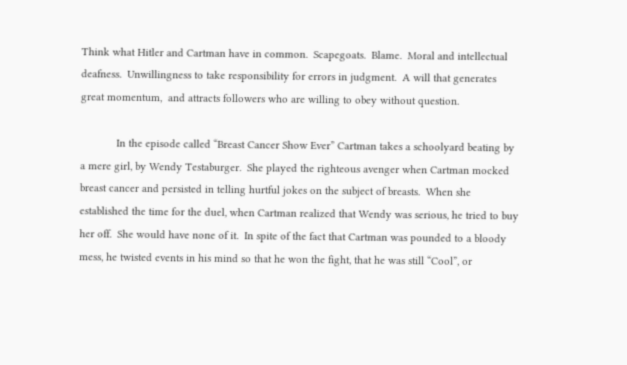Think what Hitler and Cartman have in common.  Scapegoats.  Blame.  Moral and intellectual deafness.  Unwillingness to take responsibility for errors in judgment.  A will that generates great momentum,  and attracts followers who are willing to obey without question.

            In the episode called “Breast Cancer Show Ever” Cartman takes a schoolyard beating by a mere girl, by Wendy Testaburger.  She played the righteous avenger when Cartman mocked breast cancer and persisted in telling hurtful jokes on the subject of breasts.  When she established the time for the duel, when Cartman realized that Wendy was serious, he tried to buy her off.  She would have none of it.  In spite of the fact that Cartman was pounded to a bloody mess, he twisted events in his mind so that he won the fight, that he was still “Cool”, or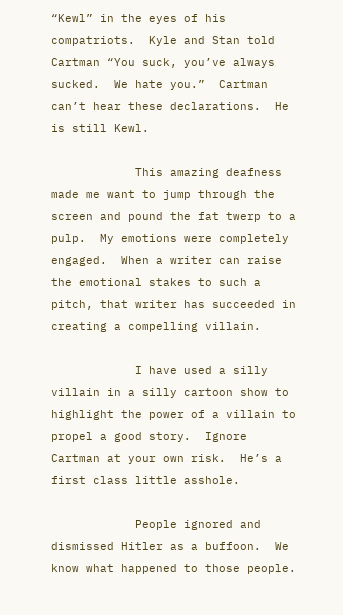“Kewl” in the eyes of his compatriots.  Kyle and Stan told Cartman “You suck, you’ve always sucked.  We hate you.”  Cartman can’t hear these declarations.  He is still Kewl.

            This amazing deafness made me want to jump through the screen and pound the fat twerp to a pulp.  My emotions were completely engaged.  When a writer can raise the emotional stakes to such a pitch, that writer has succeeded in creating a compelling villain.

            I have used a silly villain in a silly cartoon show to highlight the power of a villain to propel a good story.  Ignore Cartman at your own risk.  He’s a first class little asshole.

            People ignored and dismissed Hitler as a buffoon.  We know what happened to those people.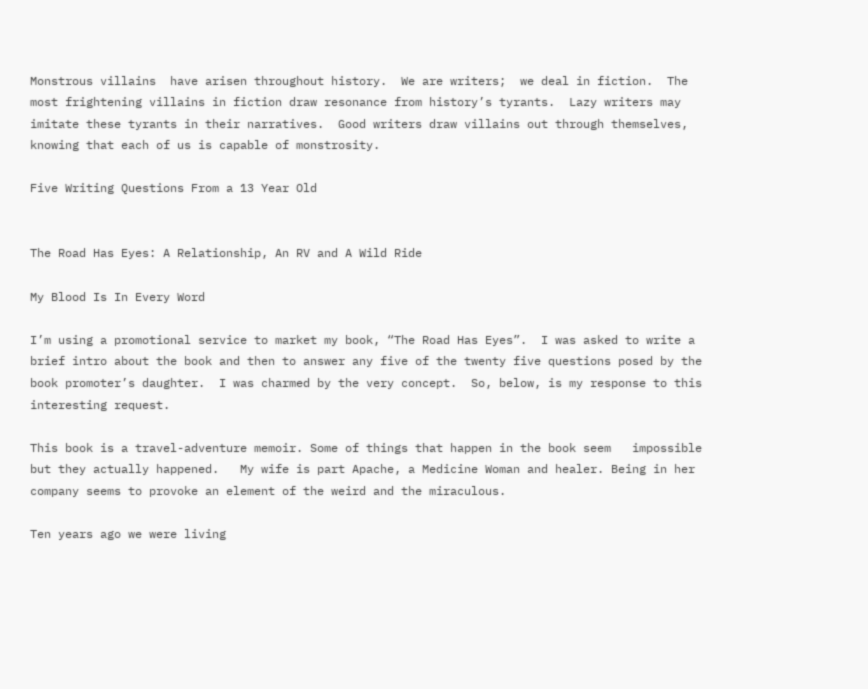Monstrous villains  have arisen throughout history.  We are writers;  we deal in fiction.  The  most frightening villains in fiction draw resonance from history’s tyrants.  Lazy writers may imitate these tyrants in their narratives.  Good writers draw villains out through themselves, knowing that each of us is capable of monstrosity.

Five Writing Questions From a 13 Year Old


The Road Has Eyes: A Relationship, An RV and A Wild Ride

My Blood Is In Every Word

I’m using a promotional service to market my book, “The Road Has Eyes”.  I was asked to write a brief intro about the book and then to answer any five of the twenty five questions posed by the book promoter’s daughter.  I was charmed by the very concept.  So, below, is my response to this interesting request.

This book is a travel-adventure memoir. Some of things that happen in the book seem   impossible but they actually happened.   My wife is part Apache, a Medicine Woman and healer. Being in her company seems to provoke an element of the weird and the miraculous.

Ten years ago we were living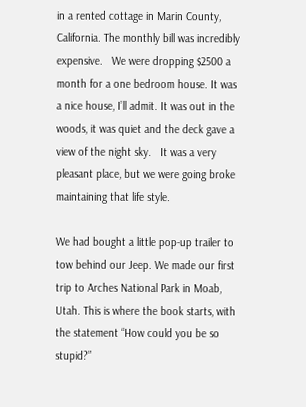in a rented cottage in Marin County, California. The monthly bill was incredibly expensive.   We were dropping $2500 a month for a one bedroom house. It was a nice house, I’ll admit. It was out in the woods, it was quiet and the deck gave a view of the night sky.   It was a very pleasant place, but we were going broke maintaining that life style.

We had bought a little pop-up trailer to tow behind our Jeep. We made our first trip to Arches National Park in Moab, Utah. This is where the book starts, with the statement “How could you be so stupid?”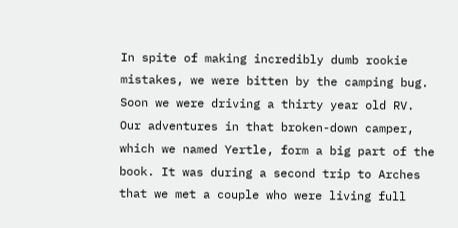In spite of making incredibly dumb rookie mistakes, we were bitten by the camping bug. Soon we were driving a thirty year old RV. Our adventures in that broken-down camper, which we named Yertle, form a big part of the book. It was during a second trip to Arches that we met a couple who were living full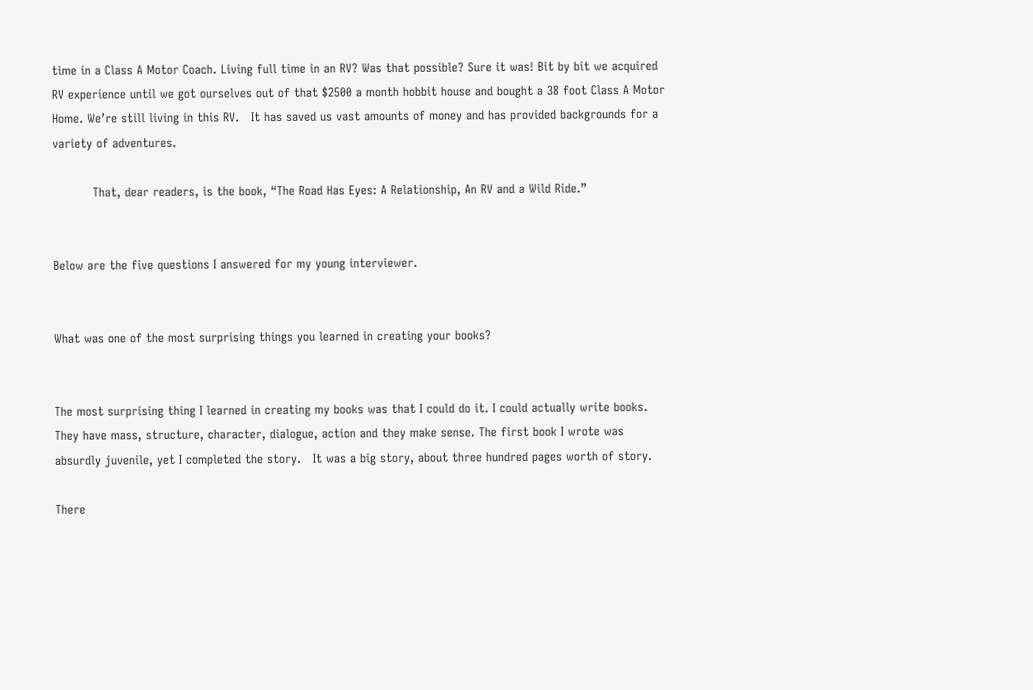time in a Class A Motor Coach. Living full time in an RV? Was that possible? Sure it was! Bit by bit we acquired RV experience until we got ourselves out of that $2500 a month hobbit house and bought a 38 foot Class A Motor Home. We’re still living in this RV.   It has saved us vast amounts of money and has provided backgrounds for a variety of adventures.

          That, dear readers, is the book, “The Road Has Eyes: A Relationship, An RV and a Wild Ride.”


Below are the five questions I answered for my young interviewer.


What was one of the most surprising things you learned in creating your books?


The most surprising thing I learned in creating my books was that I could do it. I could actually write books.   They have mass, structure, character, dialogue, action and they make sense. The first book I wrote was absurdly juvenile, yet I completed the story.   It was a big story, about three hundred pages worth of story.

There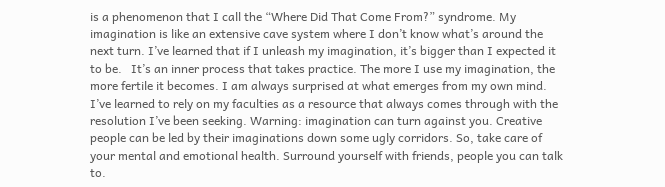is a phenomenon that I call the “Where Did That Come From?” syndrome. My imagination is like an extensive cave system where I don’t know what’s around the next turn. I’ve learned that if I unleash my imagination, it’s bigger than I expected it to be.   It’s an inner process that takes practice. The more I use my imagination, the more fertile it becomes. I am always surprised at what emerges from my own mind. I’ve learned to rely on my faculties as a resource that always comes through with the resolution I’ve been seeking. Warning: imagination can turn against you. Creative people can be led by their imaginations down some ugly corridors. So, take care of your mental and emotional health. Surround yourself with friends, people you can talk to.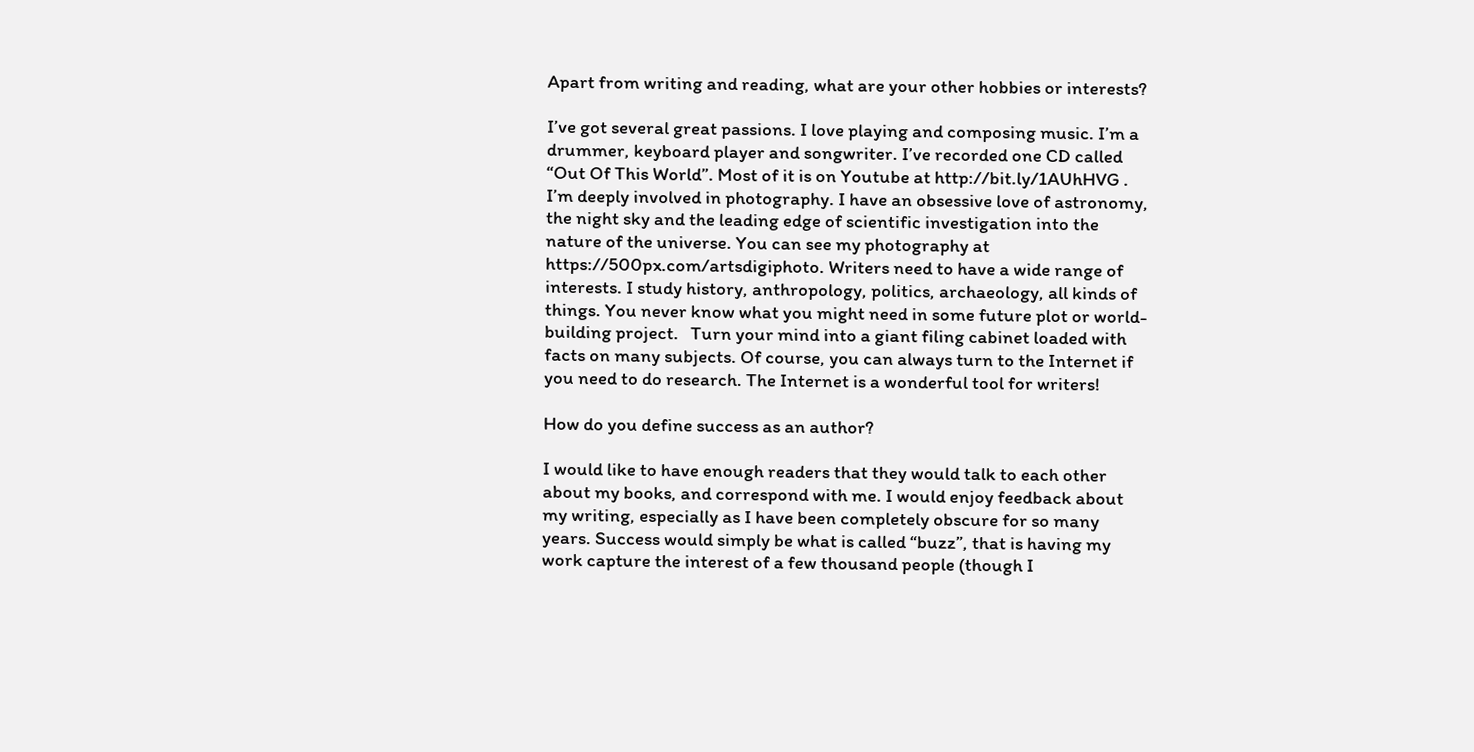Apart from writing and reading, what are your other hobbies or interests?

I’ve got several great passions. I love playing and composing music. I’m a drummer, keyboard player and songwriter. I’ve recorded one CD called “Out Of This World”. Most of it is on Youtube at http://bit.ly/1AUhHVG . I’m deeply involved in photography. I have an obsessive love of astronomy, the night sky and the leading edge of scientific investigation into the nature of the universe. You can see my photography at https://500px.com/artsdigiphoto. Writers need to have a wide range of interests. I study history, anthropology, politics, archaeology, all kinds of things. You never know what you might need in some future plot or world-building project.   Turn your mind into a giant filing cabinet loaded with facts on many subjects. Of course, you can always turn to the Internet if you need to do research. The Internet is a wonderful tool for writers!

How do you define success as an author?

I would like to have enough readers that they would talk to each other about my books, and correspond with me. I would enjoy feedback about my writing, especially as I have been completely obscure for so many years. Success would simply be what is called “buzz”, that is having my work capture the interest of a few thousand people (though I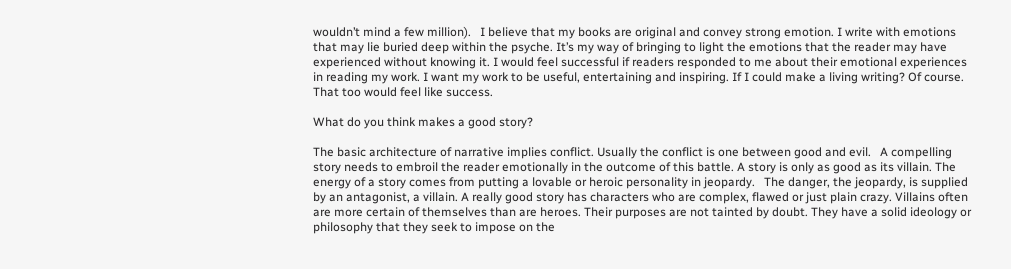wouldn’t mind a few million).   I believe that my books are original and convey strong emotion. I write with emotions that may lie buried deep within the psyche. It’s my way of bringing to light the emotions that the reader may have experienced without knowing it. I would feel successful if readers responded to me about their emotional experiences in reading my work. I want my work to be useful, entertaining and inspiring. If I could make a living writing? Of course. That too would feel like success.

What do you think makes a good story?

The basic architecture of narrative implies conflict. Usually the conflict is one between good and evil.   A compelling story needs to embroil the reader emotionally in the outcome of this battle. A story is only as good as its villain. The energy of a story comes from putting a lovable or heroic personality in jeopardy.   The danger, the jeopardy, is supplied by an antagonist, a villain. A really good story has characters who are complex, flawed or just plain crazy. Villains often are more certain of themselves than are heroes. Their purposes are not tainted by doubt. They have a solid ideology or philosophy that they seek to impose on the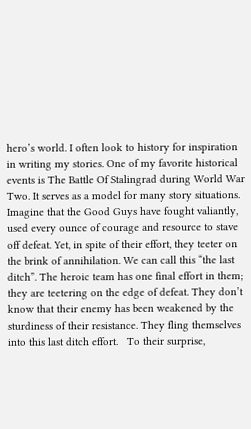hero’s world. I often look to history for inspiration in writing my stories. One of my favorite historical events is The Battle Of Stalingrad during World War Two. It serves as a model for many story situations. Imagine that the Good Guys have fought valiantly, used every ounce of courage and resource to stave off defeat. Yet, in spite of their effort, they teeter on the brink of annihilation. We can call this “the last ditch”. The heroic team has one final effort in them; they are teetering on the edge of defeat. They don’t know that their enemy has been weakened by the sturdiness of their resistance. They fling themselves into this last ditch effort.   To their surprise,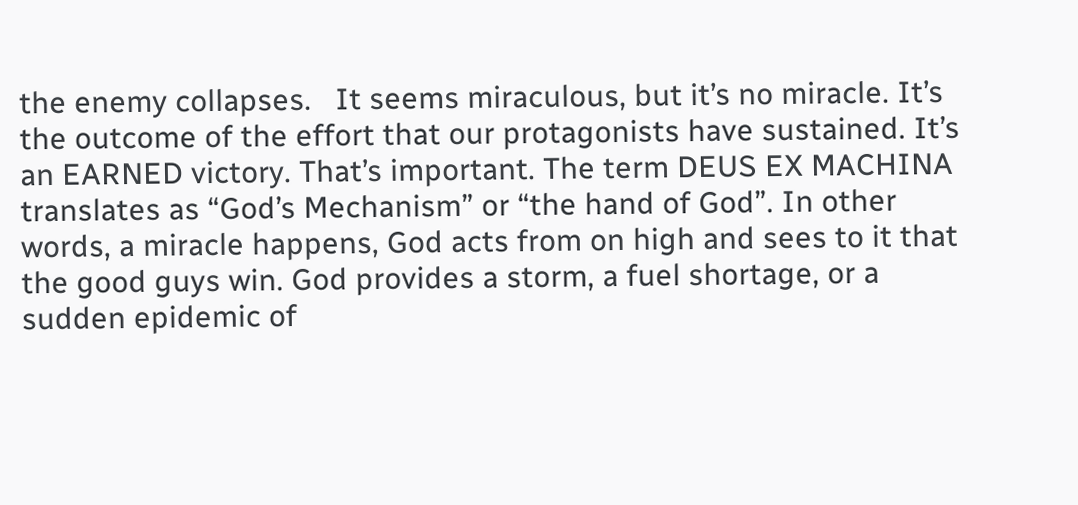the enemy collapses.   It seems miraculous, but it’s no miracle. It’s the outcome of the effort that our protagonists have sustained. It’s an EARNED victory. That’s important. The term DEUS EX MACHINA translates as “God’s Mechanism” or “the hand of God”. In other words, a miracle happens, God acts from on high and sees to it that the good guys win. God provides a storm, a fuel shortage, or a sudden epidemic of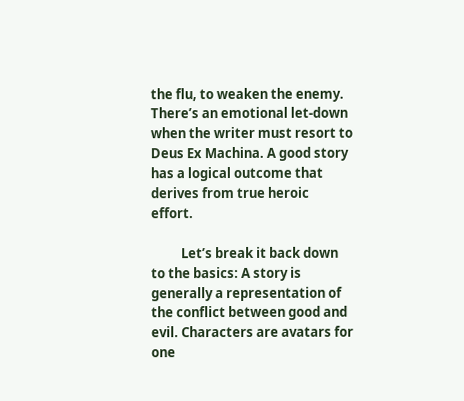the flu, to weaken the enemy. There’s an emotional let-down when the writer must resort to Deus Ex Machina. A good story has a logical outcome that derives from true heroic effort.

          Let’s break it back down to the basics: A story is generally a representation of the conflict between good and evil. Characters are avatars for one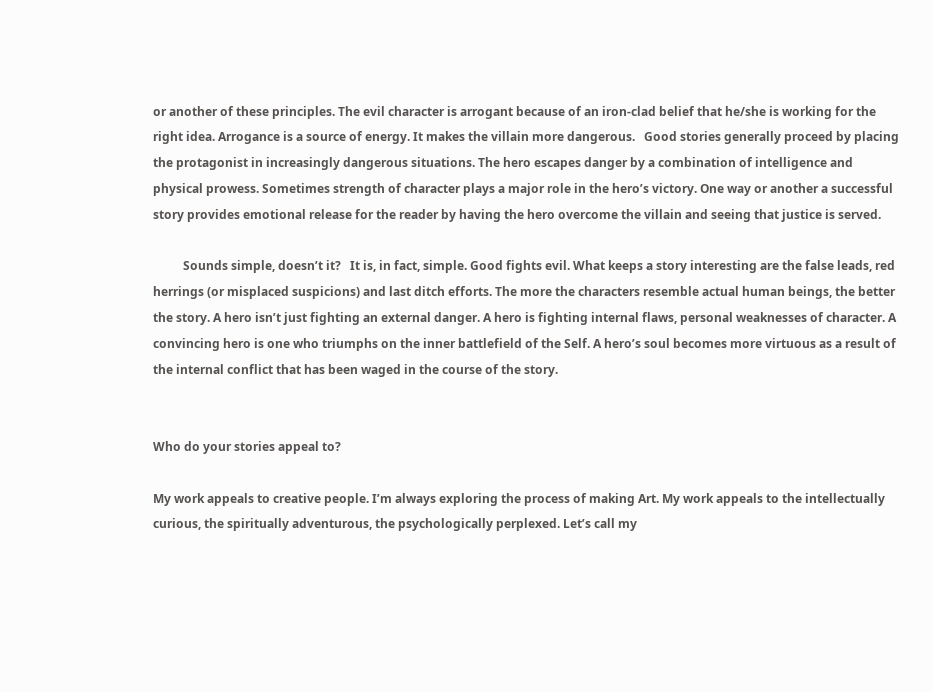or another of these principles. The evil character is arrogant because of an iron-clad belief that he/she is working for the right idea. Arrogance is a source of energy. It makes the villain more dangerous.   Good stories generally proceed by placing the protagonist in increasingly dangerous situations. The hero escapes danger by a combination of intelligence and physical prowess. Sometimes strength of character plays a major role in the hero’s victory. One way or another a successful story provides emotional release for the reader by having the hero overcome the villain and seeing that justice is served.

          Sounds simple, doesn’t it?   It is, in fact, simple. Good fights evil. What keeps a story interesting are the false leads, red herrings (or misplaced suspicions) and last ditch efforts. The more the characters resemble actual human beings, the better the story. A hero isn’t just fighting an external danger. A hero is fighting internal flaws, personal weaknesses of character. A convincing hero is one who triumphs on the inner battlefield of the Self. A hero’s soul becomes more virtuous as a result of the internal conflict that has been waged in the course of the story.


Who do your stories appeal to?

My work appeals to creative people. I’m always exploring the process of making Art. My work appeals to the intellectually curious, the spiritually adventurous, the psychologically perplexed. Let’s call my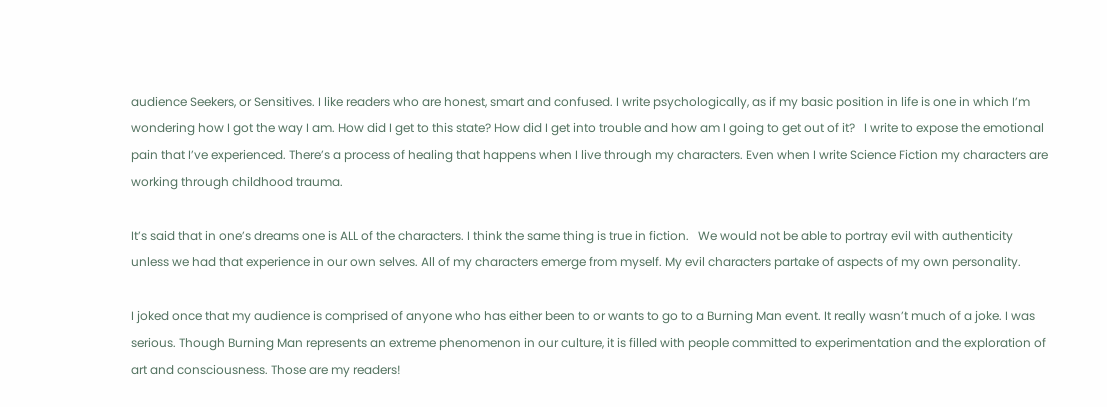audience Seekers, or Sensitives. I like readers who are honest, smart and confused. I write psychologically, as if my basic position in life is one in which I’m wondering how I got the way I am. How did I get to this state? How did I get into trouble and how am I going to get out of it?   I write to expose the emotional pain that I’ve experienced. There’s a process of healing that happens when I live through my characters. Even when I write Science Fiction my characters are working through childhood trauma.

It’s said that in one’s dreams one is ALL of the characters. I think the same thing is true in fiction.   We would not be able to portray evil with authenticity unless we had that experience in our own selves. All of my characters emerge from myself. My evil characters partake of aspects of my own personality.

I joked once that my audience is comprised of anyone who has either been to or wants to go to a Burning Man event. It really wasn’t much of a joke. I was serious. Though Burning Man represents an extreme phenomenon in our culture, it is filled with people committed to experimentation and the exploration of art and consciousness. Those are my readers!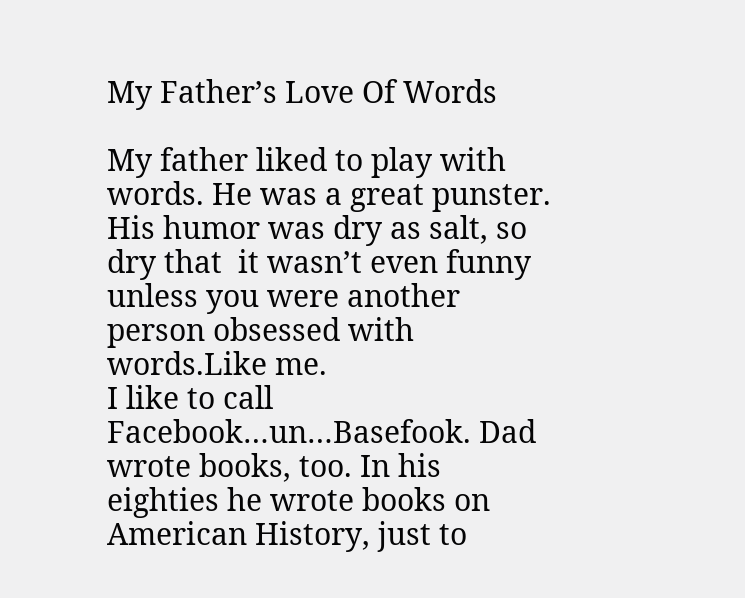My Father’s Love Of Words

My father liked to play with words. He was a great punster. His humor was dry as salt, so dry that  it wasn’t even funny unless you were another person obsessed with words.Like me.
I like to call Facebook…un…Basefook. Dad wrote books, too. In his eighties he wrote books on American History, just to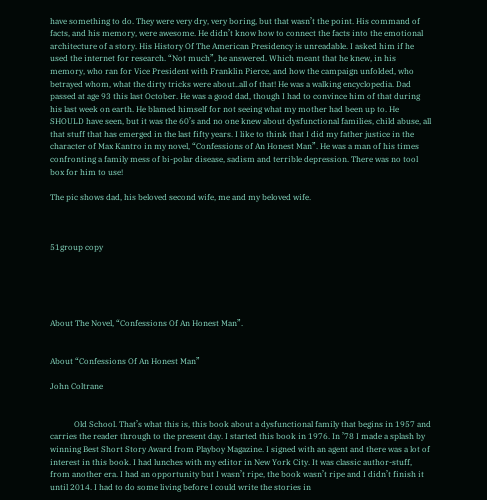have something to do. They were very dry, very boring, but that wasn’t the point. His command of facts, and his memory, were awesome. He didn’t know how to connect the facts into the emotional architecture of a story. His History Of The American Presidency is unreadable. I asked him if he used the internet for research. “Not much”, he answered. Which meant that he knew, in his memory, who ran for Vice President with Franklin Pierce, and how the campaign unfolded, who betrayed whom, what the dirty tricks were about..all of that! He was a walking encyclopedia. Dad passed at age 93 this last October. He was a good dad, though I had to convince him of that during his last week on earth. He blamed himself for not seeing what my mother had been up to. He SHOULD have seen, but it was the 60’s and no one knew about dysfunctional families, child abuse, all that stuff that has emerged in the last fifty years. I like to think that I did my father justice in the character of Max Kantro in my novel, “Confessions of An Honest Man”. He was a man of his times confronting a family mess of bi-polar disease, sadism and terrible depression. There was no tool box for him to use!

The pic shows dad, his beloved second wife, me and my beloved wife.



51group copy





About The Novel, “Confessions Of An Honest Man”.


About “Confessions Of An Honest Man”

John Coltrane


            Old School. That’s what this is, this book about a dysfunctional family that begins in 1957 and carries the reader through to the present day. I started this book in 1976. In ’78 I made a splash by winning Best Short Story Award from Playboy Magazine. I signed with an agent and there was a lot of interest in this book. I had lunches with my editor in New York City. It was classic author-stuff, from another era. I had an opportunity but I wasn’t ripe, the book wasn’t ripe and I didn’t finish it until 2014. I had to do some living before I could write the stories in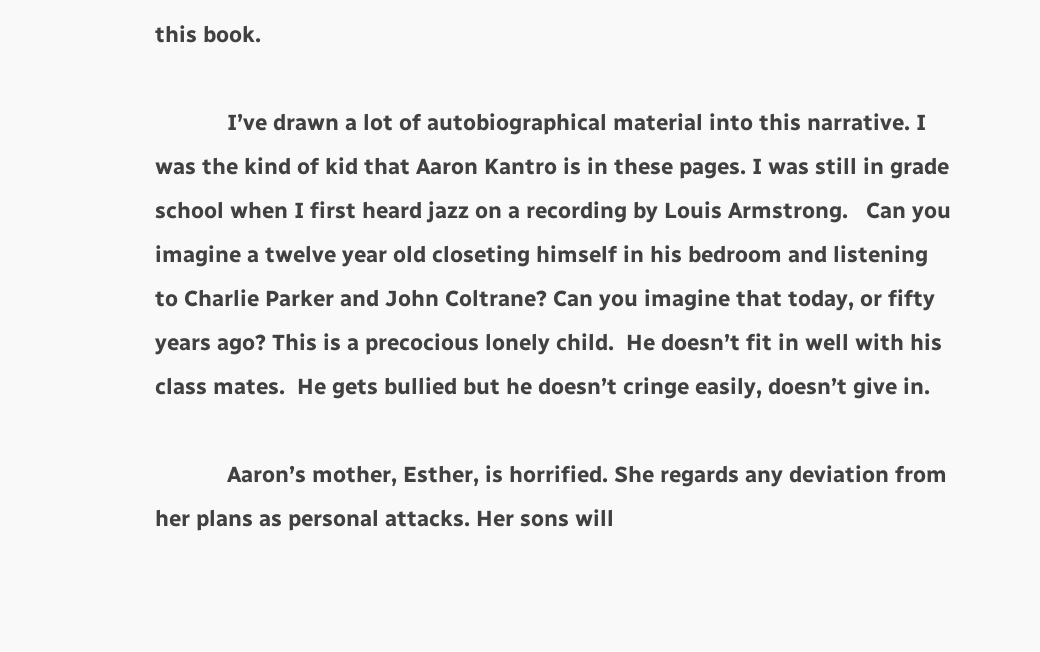this book.

            I’ve drawn a lot of autobiographical material into this narrative. I was the kind of kid that Aaron Kantro is in these pages. I was still in grade school when I first heard jazz on a recording by Louis Armstrong.   Can you imagine a twelve year old closeting himself in his bedroom and listening to Charlie Parker and John Coltrane? Can you imagine that today, or fifty years ago? This is a precocious lonely child.  He doesn’t fit in well with his class mates.  He gets bullied but he doesn’t cringe easily, doesn’t give in.

            Aaron’s mother, Esther, is horrified. She regards any deviation from her plans as personal attacks. Her sons will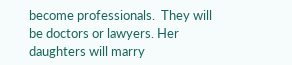become professionals.  They will be doctors or lawyers. Her daughters will marry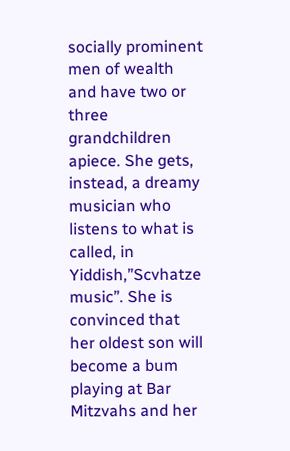socially prominent men of wealth and have two or three grandchildren apiece. She gets, instead, a dreamy musician who listens to what is called, in Yiddish,”Scvhatze music”. She is convinced that her oldest son will become a bum playing at Bar Mitzvahs and her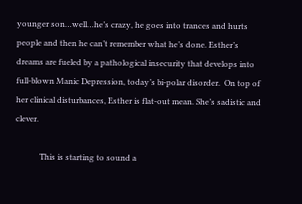younger son…well…he’s crazy, he goes into trances and hurts people and then he can’t remember what he’s done. Esther’s dreams are fueled by a pathological insecurity that develops into full-blown Manic Depression, today’s bi-polar disorder.  On top of her clinical disturbances, Esther is flat-out mean. She’s sadistic and clever.

            This is starting to sound a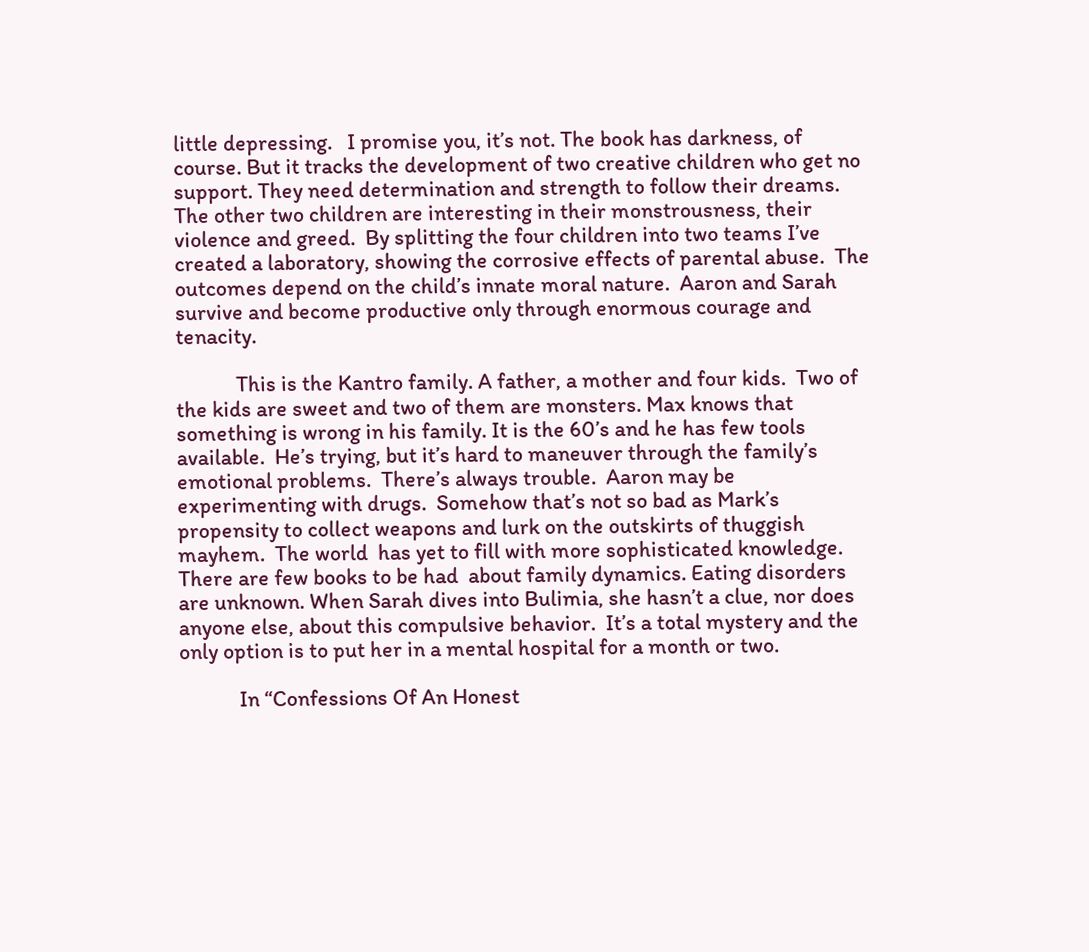little depressing.   I promise you, it’s not. The book has darkness, of course. But it tracks the development of two creative children who get no support. They need determination and strength to follow their dreams.  The other two children are interesting in their monstrousness, their violence and greed.  By splitting the four children into two teams I’ve created a laboratory, showing the corrosive effects of parental abuse.  The outcomes depend on the child’s innate moral nature.  Aaron and Sarah survive and become productive only through enormous courage and tenacity.

            This is the Kantro family. A father, a mother and four kids.  Two of the kids are sweet and two of them are monsters. Max knows that something is wrong in his family. It is the 60’s and he has few tools available.  He’s trying, but it’s hard to maneuver through the family’s emotional problems.  There’s always trouble.  Aaron may be experimenting with drugs.  Somehow that’s not so bad as Mark’s propensity to collect weapons and lurk on the outskirts of thuggish mayhem.  The world  has yet to fill with more sophisticated knowledge. There are few books to be had  about family dynamics. Eating disorders are unknown. When Sarah dives into Bulimia, she hasn’t a clue, nor does anyone else, about this compulsive behavior.  It’s a total mystery and the only option is to put her in a mental hospital for a month or two.

            In “Confessions Of An Honest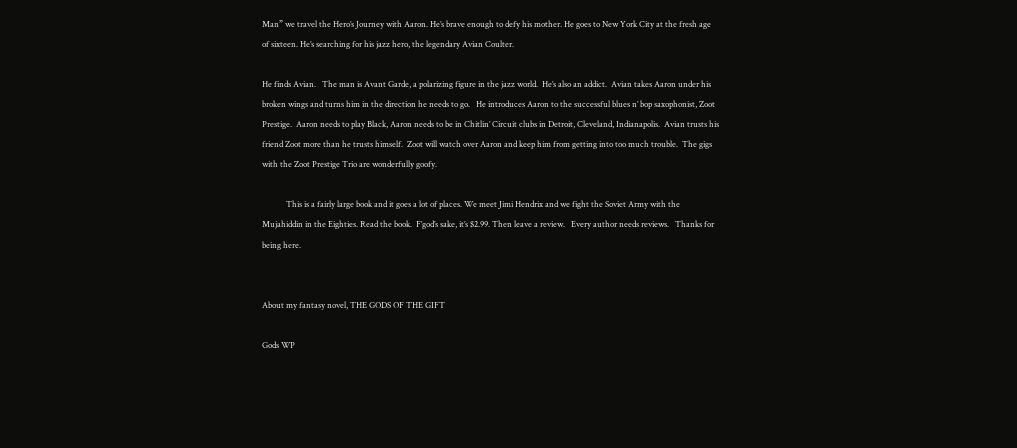Man” we travel the Hero’s Journey with Aaron. He’s brave enough to defy his mother. He goes to New York City at the fresh age of sixteen. He’s searching for his jazz hero, the legendary Avian Coulter.

He finds Avian.   The man is Avant Garde, a polarizing figure in the jazz world.  He’s also an addict.  Avian takes Aaron under his broken wings and turns him in the direction he needs to go.   He introduces Aaron to the successful blues n’ bop saxophonist, Zoot Prestige.  Aaron needs to play Black, Aaron needs to be in Chitlin’ Circuit clubs in Detroit, Cleveland, Indianapolis.  Avian trusts his friend Zoot more than he trusts himself.  Zoot will watch over Aaron and keep him from getting into too much trouble.  The gigs with the Zoot Prestige Trio are wonderfully goofy.

            This is a fairly large book and it goes a lot of places. We meet Jimi Hendrix and we fight the Soviet Army with the Mujahiddin in the Eighties. Read the book.  F’god’s sake, it’s $2.99. Then leave a review.   Every author needs reviews.   Thanks for being here.


About my fantasy novel, THE GODS OF THE GIFT

Gods WP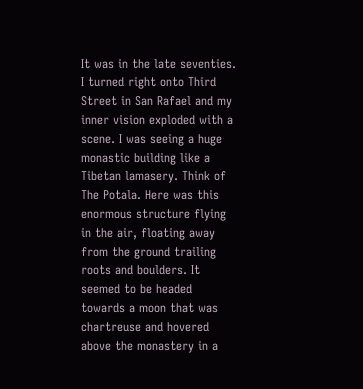It was in the late seventies. I turned right onto Third Street in San Rafael and my inner vision exploded with a scene. I was seeing a huge monastic building like a Tibetan lamasery. Think of The Potala. Here was this enormous structure flying in the air, floating away from the ground trailing roots and boulders. It seemed to be headed towards a moon that was chartreuse and hovered above the monastery in a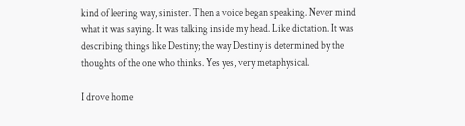kind of leering way, sinister. Then a voice began speaking. Never mind what it was saying. It was talking inside my head. Like dictation. It was describing things like Destiny; the way Destiny is determined by the thoughts of the one who thinks. Yes yes, very metaphysical.

I drove home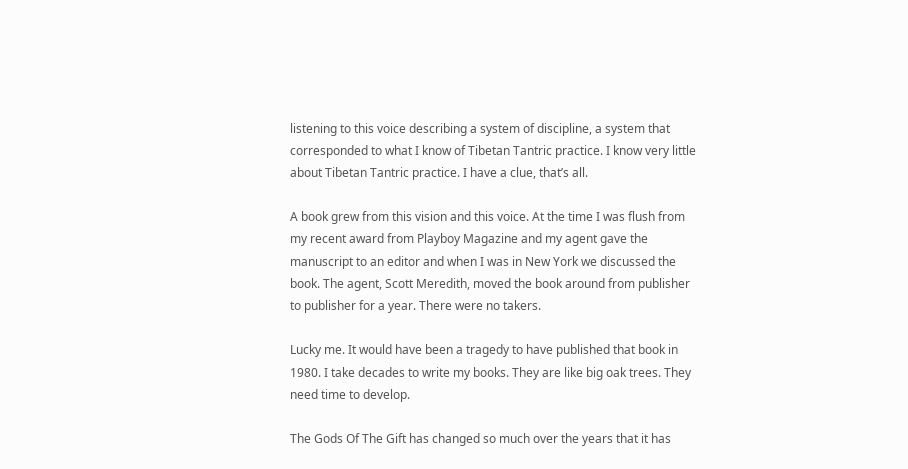listening to this voice describing a system of discipline, a system that corresponded to what I know of Tibetan Tantric practice. I know very little about Tibetan Tantric practice. I have a clue, that’s all.

A book grew from this vision and this voice. At the time I was flush from my recent award from Playboy Magazine and my agent gave the manuscript to an editor and when I was in New York we discussed the book. The agent, Scott Meredith, moved the book around from publisher to publisher for a year. There were no takers.

Lucky me. It would have been a tragedy to have published that book in 1980. I take decades to write my books. They are like big oak trees. They need time to develop.

The Gods Of The Gift has changed so much over the years that it has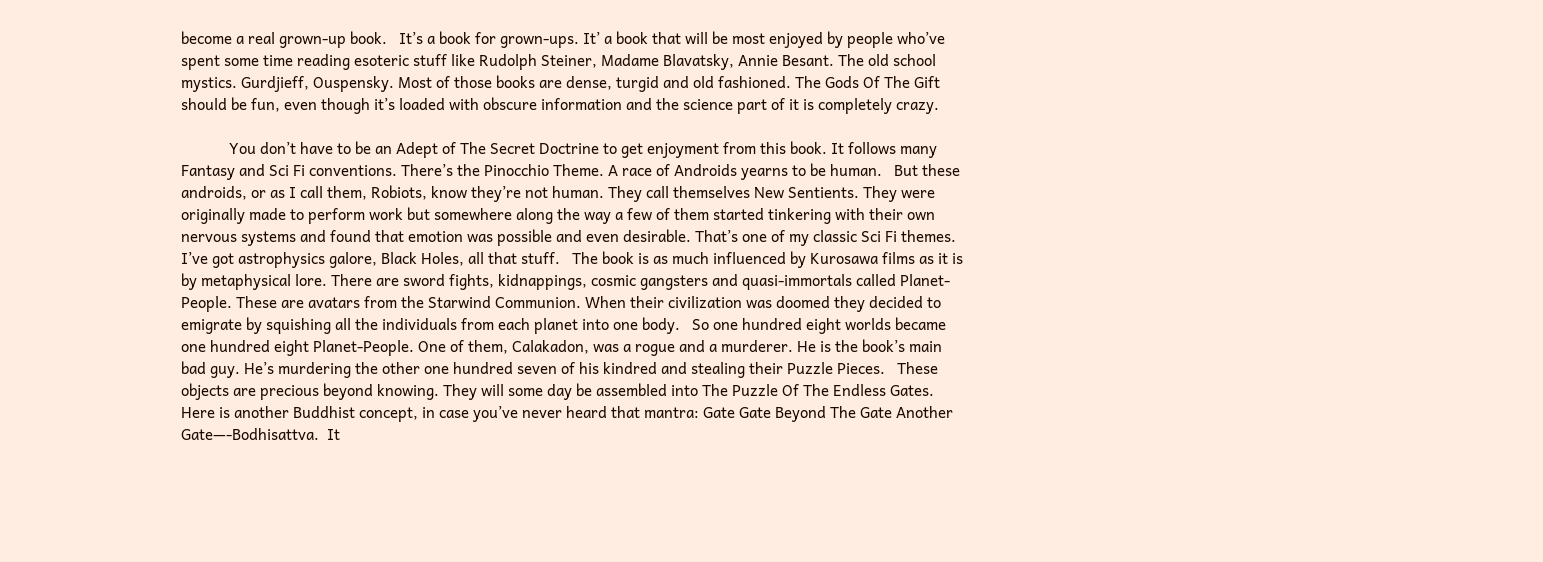become a real grown-up book.   It’s a book for grown-ups. It’ a book that will be most enjoyed by people who’ve spent some time reading esoteric stuff like Rudolph Steiner, Madame Blavatsky, Annie Besant. The old school mystics. Gurdjieff, Ouspensky. Most of those books are dense, turgid and old fashioned. The Gods Of The Gift should be fun, even though it’s loaded with obscure information and the science part of it is completely crazy.

            You don’t have to be an Adept of The Secret Doctrine to get enjoyment from this book. It follows many Fantasy and Sci Fi conventions. There’s the Pinocchio Theme. A race of Androids yearns to be human.   But these androids, or as I call them, Robiots, know they’re not human. They call themselves New Sentients. They were originally made to perform work but somewhere along the way a few of them started tinkering with their own nervous systems and found that emotion was possible and even desirable. That’s one of my classic Sci Fi themes. I’ve got astrophysics galore, Black Holes, all that stuff.   The book is as much influenced by Kurosawa films as it is by metaphysical lore. There are sword fights, kidnappings, cosmic gangsters and quasi-immortals called Planet-People. These are avatars from the Starwind Communion. When their civilization was doomed they decided to emigrate by squishing all the individuals from each planet into one body.   So one hundred eight worlds became one hundred eight Planet-People. One of them, Calakadon, was a rogue and a murderer. He is the book’s main bad guy. He’s murdering the other one hundred seven of his kindred and stealing their Puzzle Pieces.   These objects are precious beyond knowing. They will some day be assembled into The Puzzle Of The Endless Gates. Here is another Buddhist concept, in case you’ve never heard that mantra: Gate Gate Beyond The Gate Another Gate—-Bodhisattva.  It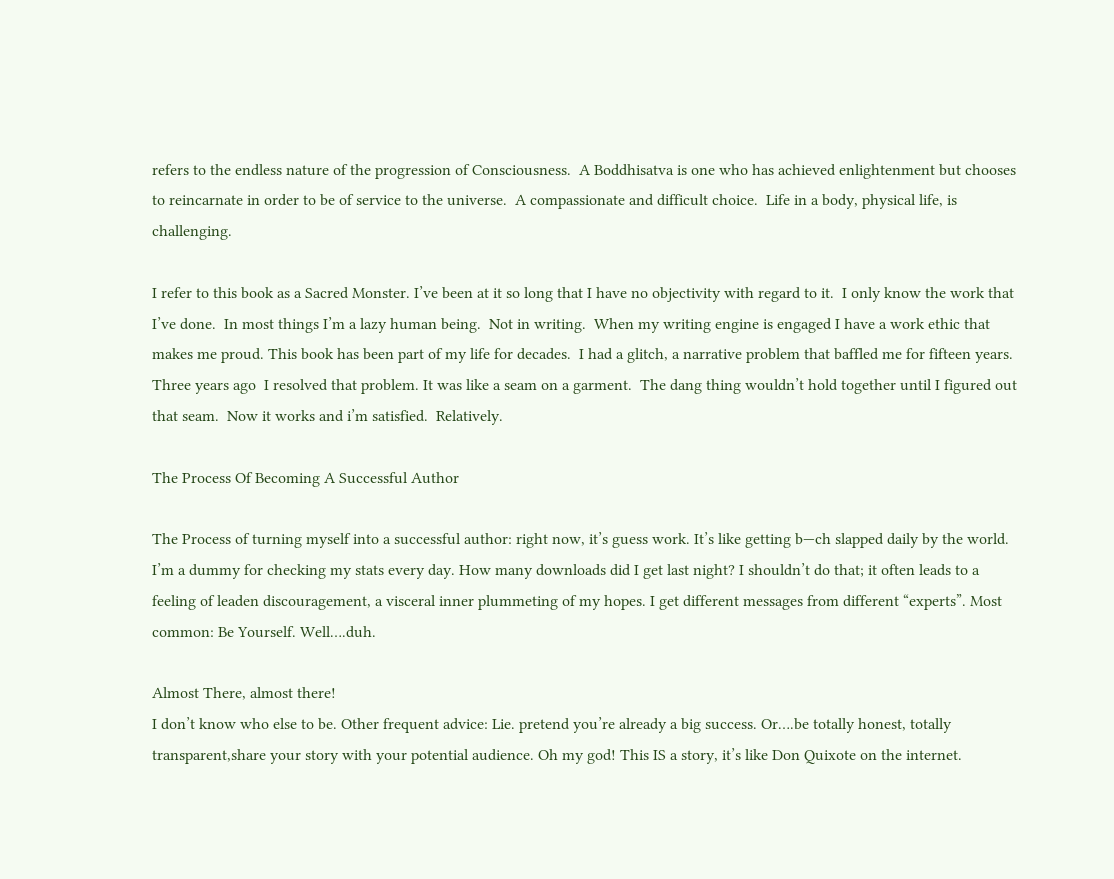refers to the endless nature of the progression of Consciousness.  A Boddhisatva is one who has achieved enlightenment but chooses to reincarnate in order to be of service to the universe.  A compassionate and difficult choice.  Life in a body, physical life, is challenging.

I refer to this book as a Sacred Monster. I’ve been at it so long that I have no objectivity with regard to it.  I only know the work that I’ve done.  In most things I’m a lazy human being.  Not in writing.  When my writing engine is engaged I have a work ethic that makes me proud. This book has been part of my life for decades.  I had a glitch, a narrative problem that baffled me for fifteen years. Three years ago  I resolved that problem. It was like a seam on a garment.  The dang thing wouldn’t hold together until I figured out that seam.  Now it works and i’m satisfied.  Relatively.

The Process Of Becoming A Successful Author

The Process of turning myself into a successful author: right now, it’s guess work. It’s like getting b—ch slapped daily by the world. I’m a dummy for checking my stats every day. How many downloads did I get last night? I shouldn’t do that; it often leads to a feeling of leaden discouragement, a visceral inner plummeting of my hopes. I get different messages from different “experts”. Most common: Be Yourself. Well….duh.

Almost There, almost there!
I don’t know who else to be. Other frequent advice: Lie. pretend you’re already a big success. Or….be totally honest, totally transparent,share your story with your potential audience. Oh my god! This IS a story, it’s like Don Quixote on the internet.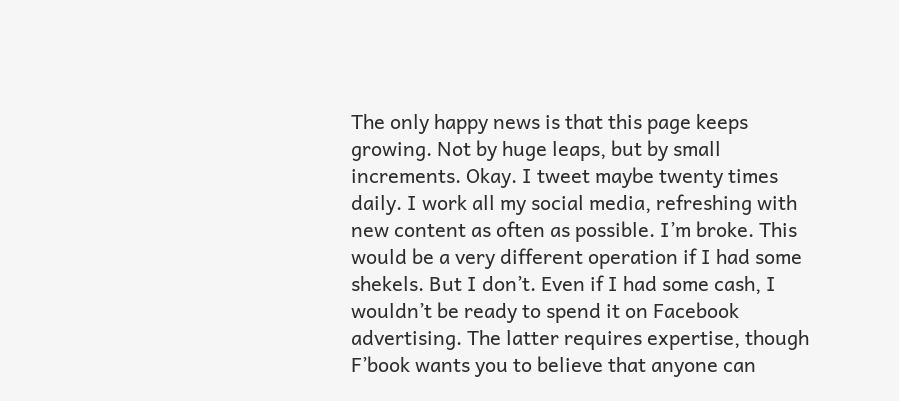The only happy news is that this page keeps growing. Not by huge leaps, but by small increments. Okay. I tweet maybe twenty times daily. I work all my social media, refreshing with new content as often as possible. I’m broke. This would be a very different operation if I had some shekels. But I don’t. Even if I had some cash, I wouldn’t be ready to spend it on Facebook advertising. The latter requires expertise, though F’book wants you to believe that anyone can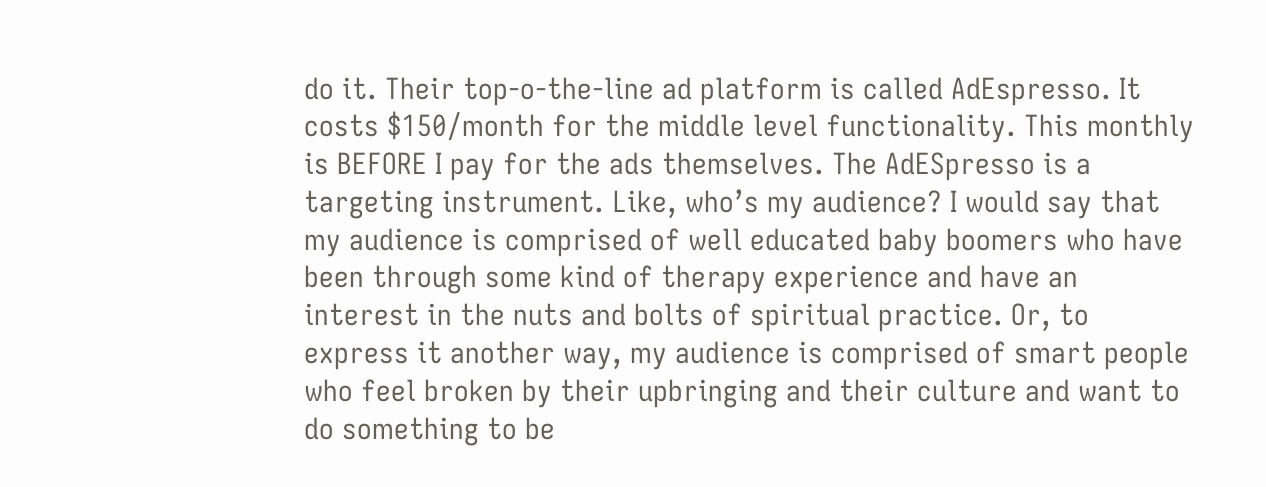do it. Their top-o-the-line ad platform is called AdEspresso. It costs $150/month for the middle level functionality. This monthly is BEFORE I pay for the ads themselves. The AdESpresso is a targeting instrument. Like, who’s my audience? I would say that my audience is comprised of well educated baby boomers who have been through some kind of therapy experience and have an interest in the nuts and bolts of spiritual practice. Or, to express it another way, my audience is comprised of smart people who feel broken by their upbringing and their culture and want to do something to be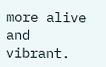more alive and vibrant.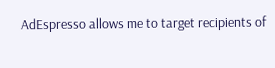AdEspresso allows me to target recipients of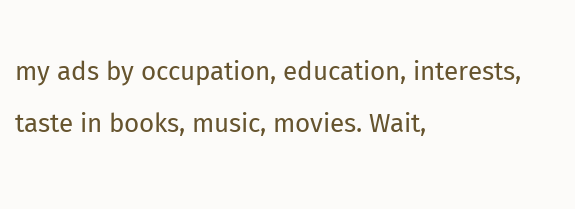my ads by occupation, education, interests, taste in books, music, movies. Wait,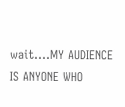wait….MY AUDIENCE IS ANYONE WHO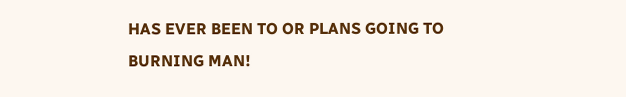HAS EVER BEEN TO OR PLANS GOING TO BURNING MAN!